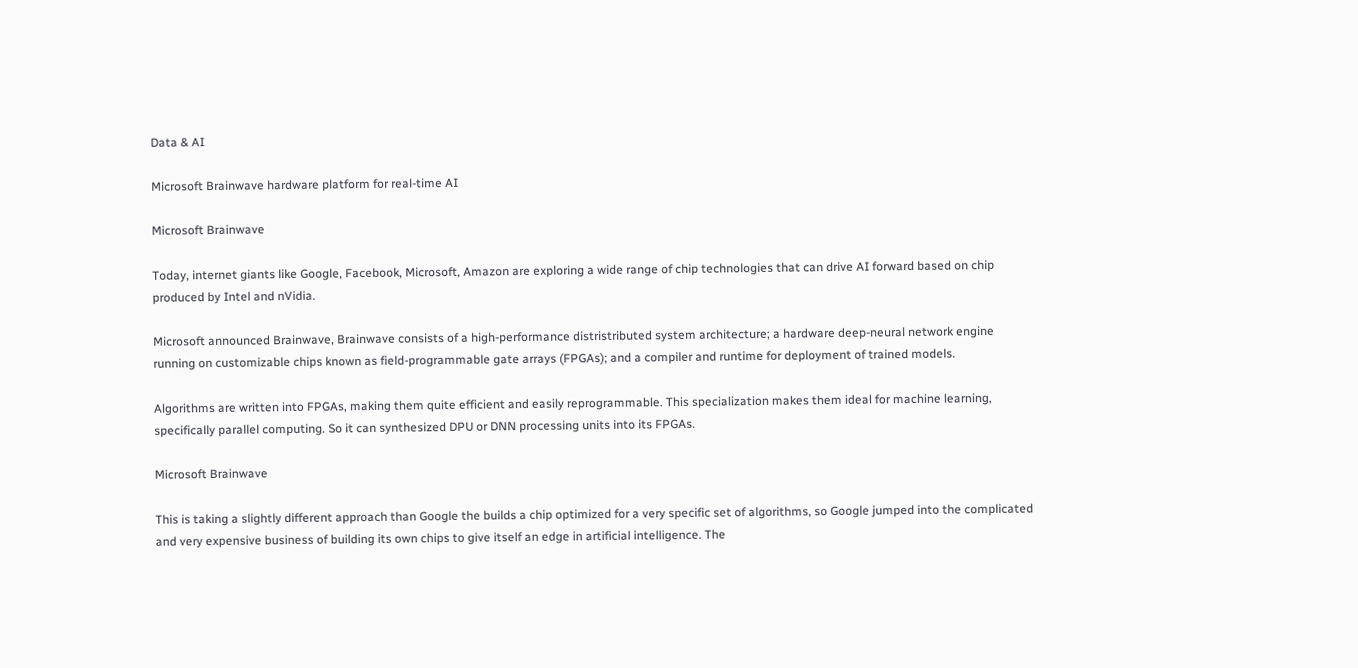Data & AI

Microsoft Brainwave hardware platform for real-time AI

Microsoft Brainwave

Today, internet giants like Google, Facebook, Microsoft, Amazon are exploring a wide range of chip technologies that can drive AI forward based on chip produced by Intel and nVidia.

Microsoft announced Brainwave, Brainwave consists of a high-performance distristributed system architecture; a hardware deep-neural network engine running on customizable chips known as field-programmable gate arrays (FPGAs); and a compiler and runtime for deployment of trained models.

Algorithms are written into FPGAs, making them quite efficient and easily reprogrammable. This specialization makes them ideal for machine learning, specifically parallel computing. So it can synthesized DPU or DNN processing units into its FPGAs.

Microsoft Brainwave

This is taking a slightly different approach than Google the builds a chip optimized for a very specific set of algorithms, so Google jumped into the complicated and very expensive business of building its own chips to give itself an edge in artificial intelligence. The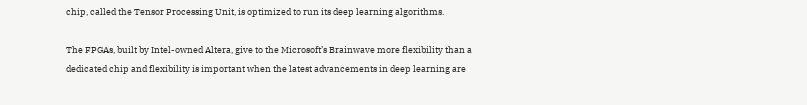chip, called the Tensor Processing Unit, is optimized to run its deep learning algorithms.

The FPGAs, built by Intel-owned Altera, give to the Microsoft’s Brainwave more flexibility than a dedicated chip and flexibility is important when the latest advancements in deep learning are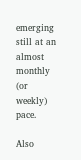emerging still at an almost monthly (or weekly) pace.

Also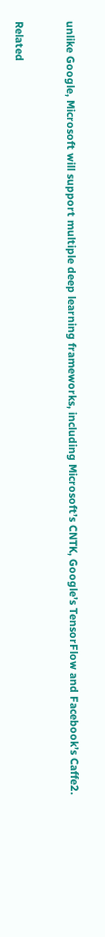unlike Google, Microsoft will support multiple deep learning frameworks, including Microsoft’s CNTK, Google’s TensorFlow and Facebook’s Caffe2.


Related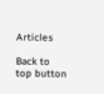Articles

Back to top button